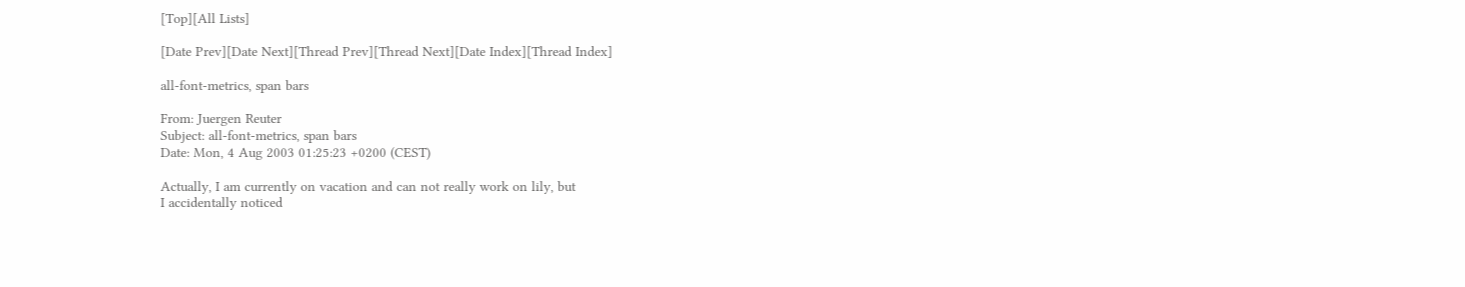[Top][All Lists]

[Date Prev][Date Next][Thread Prev][Thread Next][Date Index][Thread Index]

all-font-metrics, span bars

From: Juergen Reuter
Subject: all-font-metrics, span bars
Date: Mon, 4 Aug 2003 01:25:23 +0200 (CEST)

Actually, I am currently on vacation and can not really work on lily, but
I accidentally noticed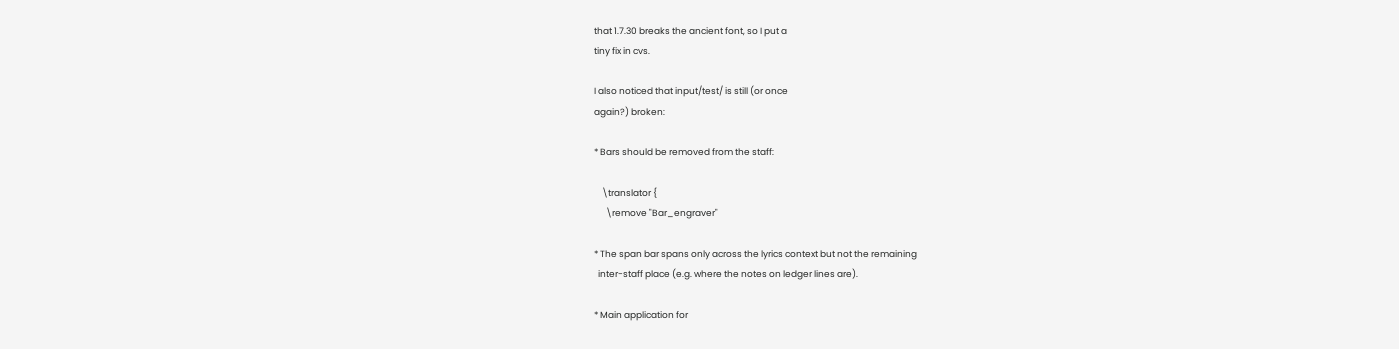that 1.7.30 breaks the ancient font, so I put a
tiny fix in cvs.

I also noticed that input/test/ is still (or once
again?) broken:

* Bars should be removed from the staff:

    \translator {
      \remove "Bar_engraver"

* The span bar spans only across the lyrics context but not the remaining
  inter-staff place (e.g. where the notes on ledger lines are).

* Main application for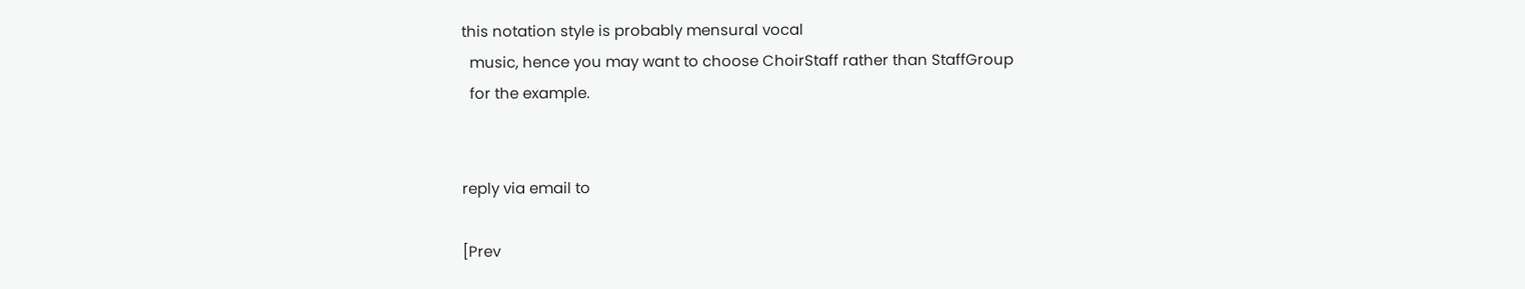this notation style is probably mensural vocal
  music, hence you may want to choose ChoirStaff rather than StaffGroup
  for the example.


reply via email to

[Prev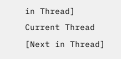in Thread] Current Thread [Next in Thread]